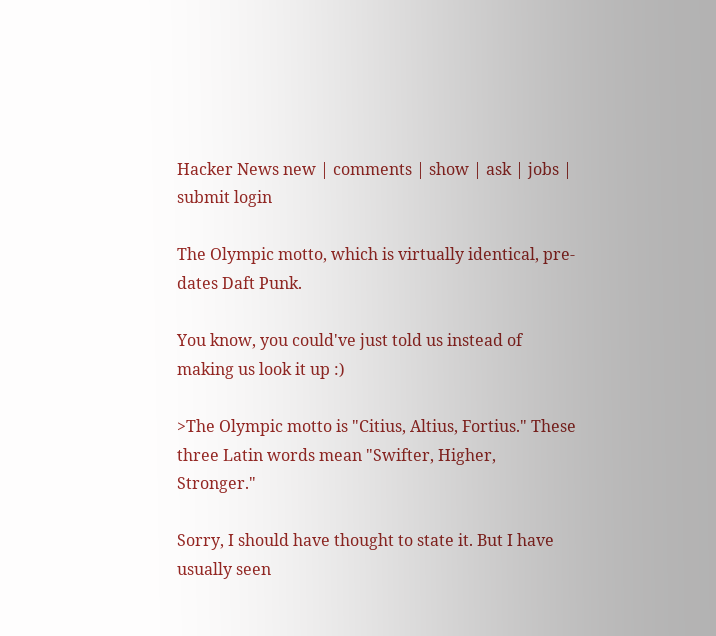Hacker News new | comments | show | ask | jobs | submit login

The Olympic motto, which is virtually identical, pre-dates Daft Punk.

You know, you could've just told us instead of making us look it up :)

>The Olympic motto is "Citius, Altius, Fortius." These three Latin words mean "Swifter, Higher, Stronger."

Sorry, I should have thought to state it. But I have usually seen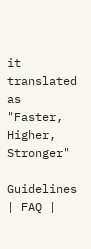it translated as "Faster, Higher, Stronger"

Guidelines | FAQ |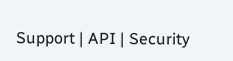Support | API | Security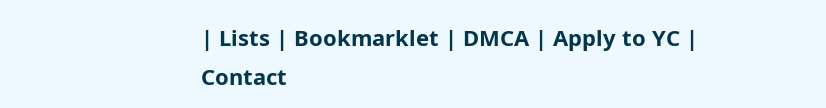| Lists | Bookmarklet | DMCA | Apply to YC | Contact